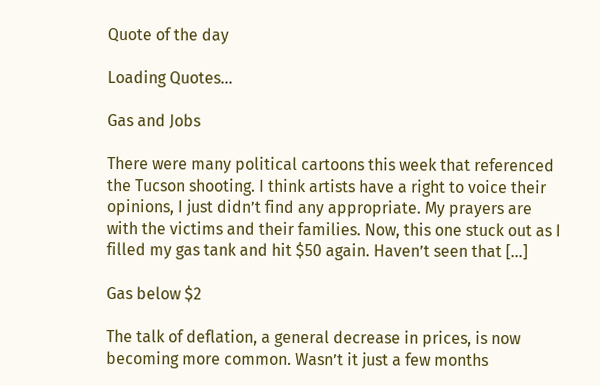Quote of the day

Loading Quotes...

Gas and Jobs

There were many political cartoons this week that referenced the Tucson shooting. I think artists have a right to voice their opinions, I just didn’t find any appropriate. My prayers are with the victims and their families. Now, this one stuck out as I filled my gas tank and hit $50 again. Haven’t seen that [...]

Gas below $2

The talk of deflation, a general decrease in prices, is now becoming more common. Wasn’t it just a few months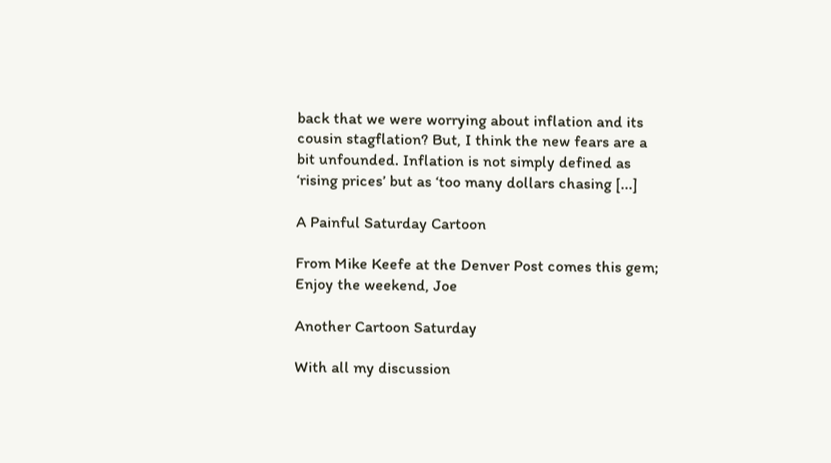back that we were worrying about inflation and its cousin stagflation? But, I think the new fears are a bit unfounded. Inflation is not simply defined as ‘rising prices’ but as ‘too many dollars chasing [...]

A Painful Saturday Cartoon

From Mike Keefe at the Denver Post comes this gem; Enjoy the weekend, Joe

Another Cartoon Saturday

With all my discussion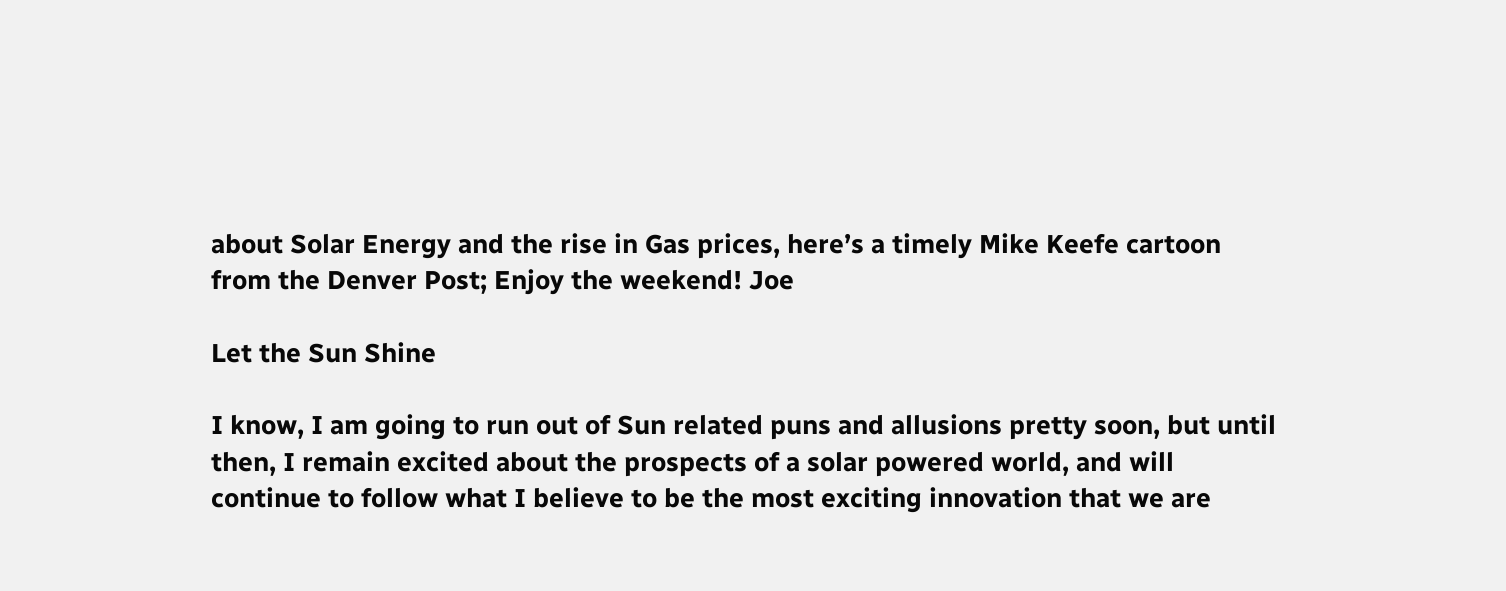about Solar Energy and the rise in Gas prices, here’s a timely Mike Keefe cartoon from the Denver Post; Enjoy the weekend! Joe

Let the Sun Shine

I know, I am going to run out of Sun related puns and allusions pretty soon, but until then, I remain excited about the prospects of a solar powered world, and will continue to follow what I believe to be the most exciting innovation that we are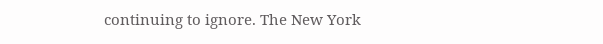continuing to ignore. The New York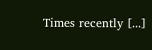Times recently [...]